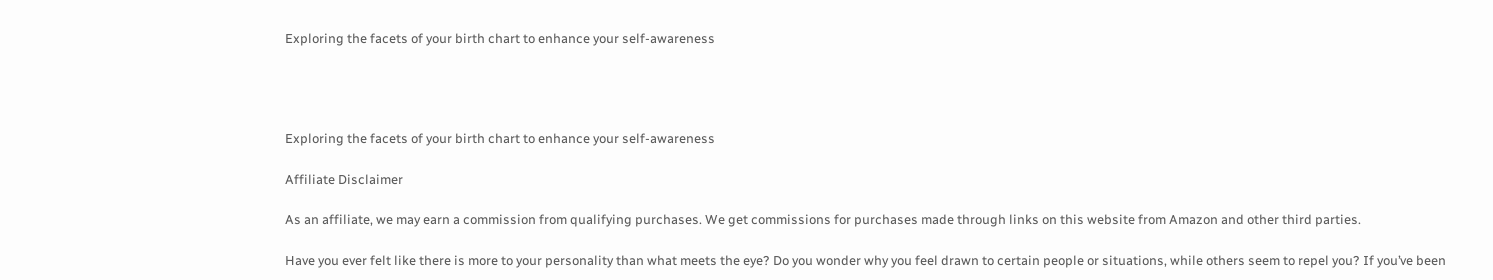Exploring the facets of your birth chart to enhance your self-awareness




Exploring the facets of your birth chart to enhance your self-awareness

Affiliate Disclaimer

As an affiliate, we may earn a commission from qualifying purchases. We get commissions for purchases made through links on this website from Amazon and other third parties.

Have you ever felt like there is more to your personality than what meets the eye? Do you wonder why you feel drawn to certain people or situations, while others seem to repel you? If you’ve been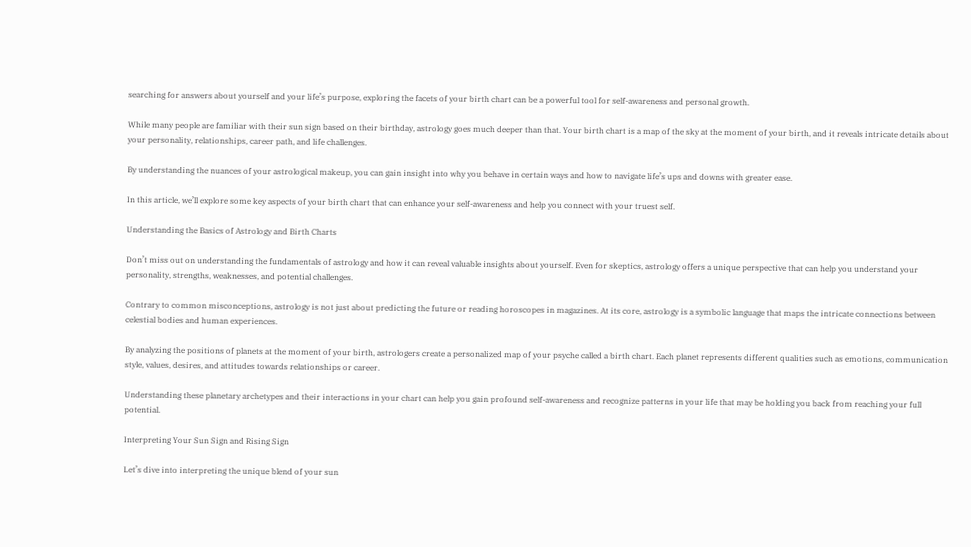searching for answers about yourself and your life’s purpose, exploring the facets of your birth chart can be a powerful tool for self-awareness and personal growth.

While many people are familiar with their sun sign based on their birthday, astrology goes much deeper than that. Your birth chart is a map of the sky at the moment of your birth, and it reveals intricate details about your personality, relationships, career path, and life challenges.

By understanding the nuances of your astrological makeup, you can gain insight into why you behave in certain ways and how to navigate life’s ups and downs with greater ease.

In this article, we’ll explore some key aspects of your birth chart that can enhance your self-awareness and help you connect with your truest self.

Understanding the Basics of Astrology and Birth Charts

Don’t miss out on understanding the fundamentals of astrology and how it can reveal valuable insights about yourself. Even for skeptics, astrology offers a unique perspective that can help you understand your personality, strengths, weaknesses, and potential challenges.

Contrary to common misconceptions, astrology is not just about predicting the future or reading horoscopes in magazines. At its core, astrology is a symbolic language that maps the intricate connections between celestial bodies and human experiences.

By analyzing the positions of planets at the moment of your birth, astrologers create a personalized map of your psyche called a birth chart. Each planet represents different qualities such as emotions, communication style, values, desires, and attitudes towards relationships or career.

Understanding these planetary archetypes and their interactions in your chart can help you gain profound self-awareness and recognize patterns in your life that may be holding you back from reaching your full potential.

Interpreting Your Sun Sign and Rising Sign

Let’s dive into interpreting the unique blend of your sun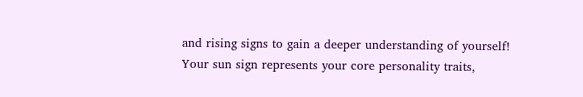and rising signs to gain a deeper understanding of yourself! Your sun sign represents your core personality traits,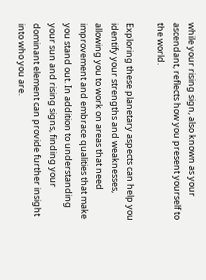while your rising sign, also known as your ascendant, reflects how you present yourself to the world.

Exploring these planetary aspects can help you identify your strengths and weaknesses, allowing you to work on areas that need improvement and embrace qualities that make you stand out. In addition to understanding your sun and rising signs, finding your dominant element can provide further insight into who you are.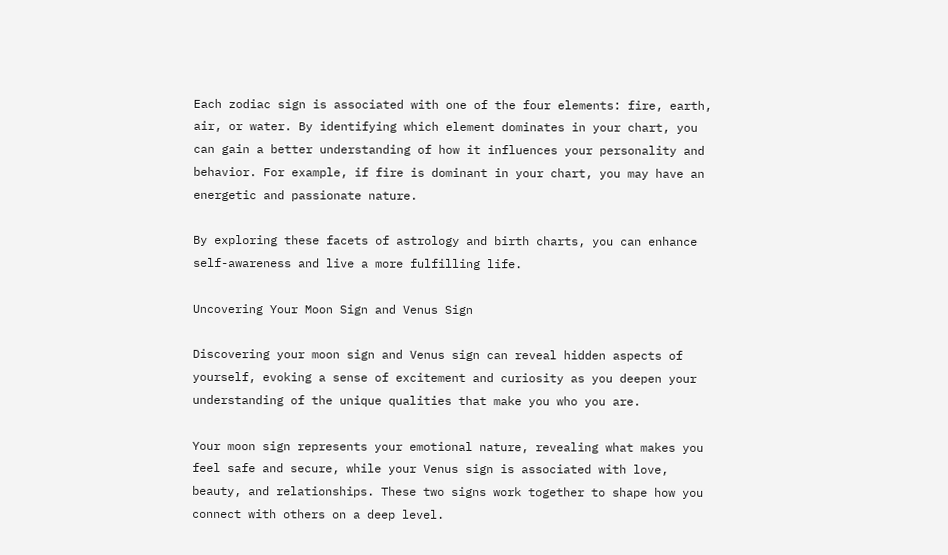Each zodiac sign is associated with one of the four elements: fire, earth, air, or water. By identifying which element dominates in your chart, you can gain a better understanding of how it influences your personality and behavior. For example, if fire is dominant in your chart, you may have an energetic and passionate nature.

By exploring these facets of astrology and birth charts, you can enhance self-awareness and live a more fulfilling life.

Uncovering Your Moon Sign and Venus Sign

Discovering your moon sign and Venus sign can reveal hidden aspects of yourself, evoking a sense of excitement and curiosity as you deepen your understanding of the unique qualities that make you who you are.

Your moon sign represents your emotional nature, revealing what makes you feel safe and secure, while your Venus sign is associated with love, beauty, and relationships. These two signs work together to shape how you connect with others on a deep level.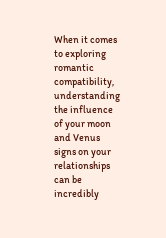When it comes to exploring romantic compatibility, understanding the influence of your moon and Venus signs on your relationships can be incredibly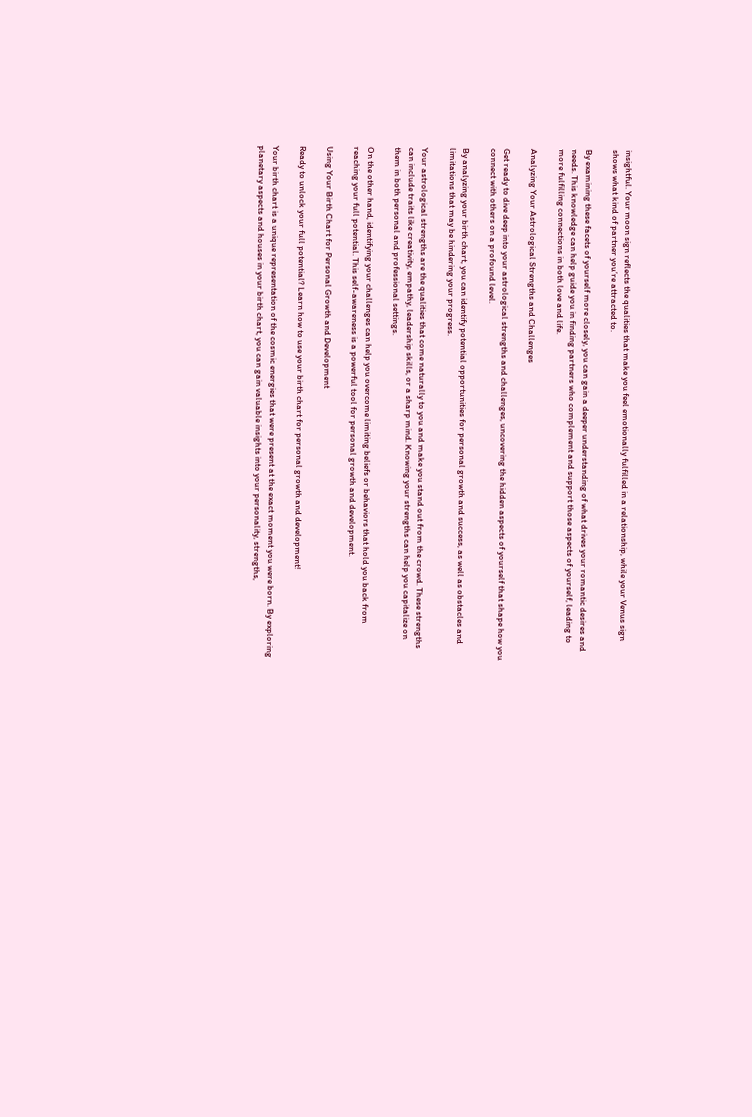insightful. Your moon sign reflects the qualities that make you feel emotionally fulfilled in a relationship, while your Venus sign shows what kind of partner you’re attracted to.

By examining these facets of yourself more closely, you can gain a deeper understanding of what drives your romantic desires and needs. This knowledge can help guide you in finding partners who complement and support those aspects of yourself, leading to more fulfilling connections in both love and life.

Analyzing Your Astrological Strengths and Challenges

Get ready to dive deep into your astrological strengths and challenges, uncovering the hidden aspects of yourself that shape how you connect with others on a profound level.

By analyzing your birth chart, you can identify potential opportunities for personal growth and success, as well as obstacles and limitations that may be hindering your progress.

Your astrological strengths are the qualities that come naturally to you and make you stand out from the crowd. These strengths can include traits like creativity, empathy, leadership skills, or a sharp mind. Knowing your strengths can help you capitalize on them in both personal and professional settings.

On the other hand, identifying your challenges can help you overcome limiting beliefs or behaviors that hold you back from reaching your full potential. This self-awareness is a powerful tool for personal growth and development.

Using Your Birth Chart for Personal Growth and Development

Ready to unlock your full potential? Learn how to use your birth chart for personal growth and development!

Your birth chart is a unique representation of the cosmic energies that were present at the exact moment you were born. By exploring planetary aspects and houses in your birth chart, you can gain valuable insights into your personality, strengths,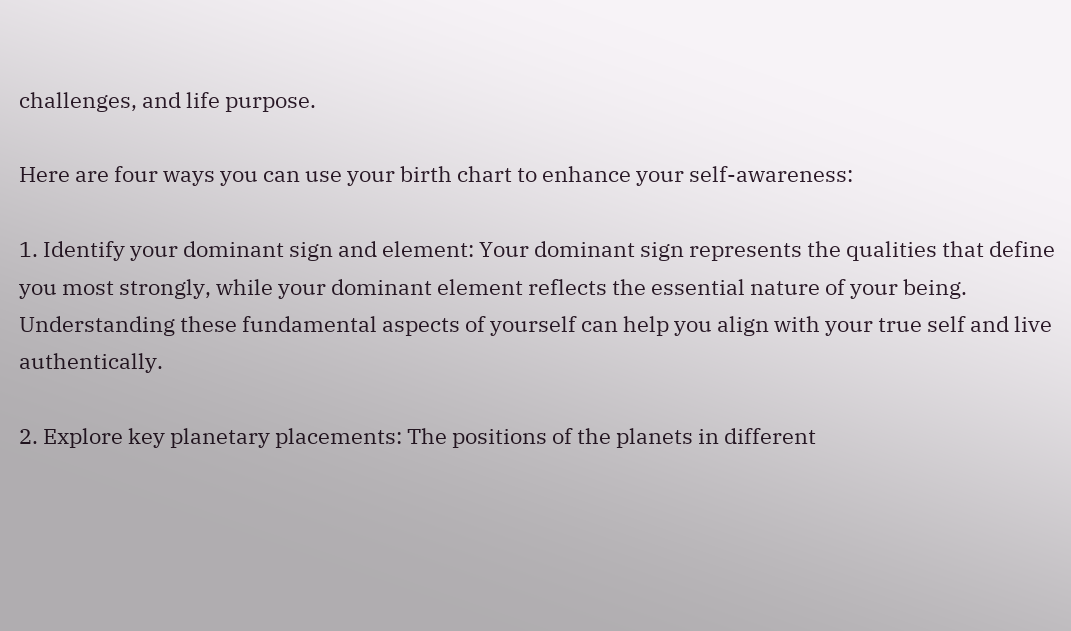challenges, and life purpose.

Here are four ways you can use your birth chart to enhance your self-awareness:

1. Identify your dominant sign and element: Your dominant sign represents the qualities that define you most strongly, while your dominant element reflects the essential nature of your being. Understanding these fundamental aspects of yourself can help you align with your true self and live authentically.

2. Explore key planetary placements: The positions of the planets in different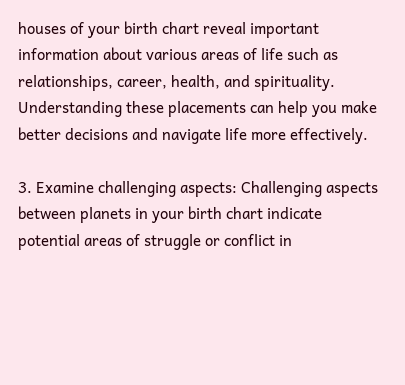houses of your birth chart reveal important information about various areas of life such as relationships, career, health, and spirituality. Understanding these placements can help you make better decisions and navigate life more effectively.

3. Examine challenging aspects: Challenging aspects between planets in your birth chart indicate potential areas of struggle or conflict in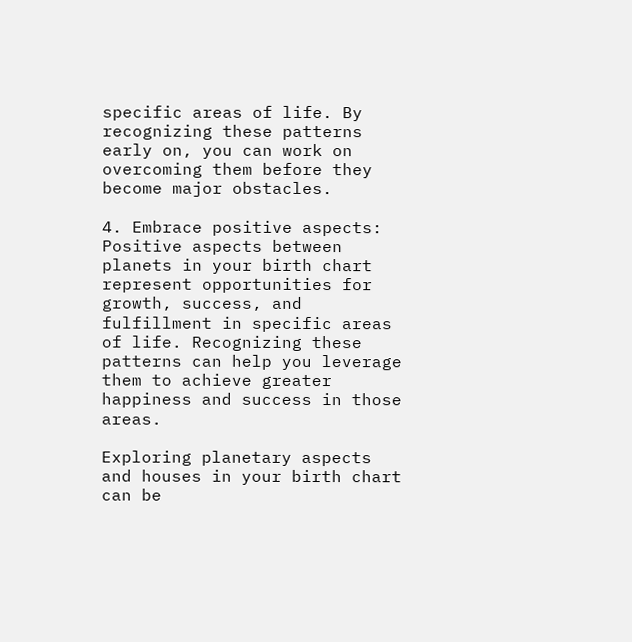specific areas of life. By recognizing these patterns early on, you can work on overcoming them before they become major obstacles.

4. Embrace positive aspects: Positive aspects between planets in your birth chart represent opportunities for growth, success, and fulfillment in specific areas of life. Recognizing these patterns can help you leverage them to achieve greater happiness and success in those areas.

Exploring planetary aspects and houses in your birth chart can be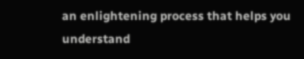an enlightening process that helps you understand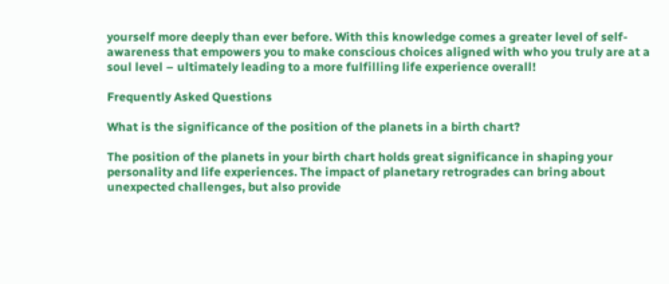yourself more deeply than ever before. With this knowledge comes a greater level of self-awareness that empowers you to make conscious choices aligned with who you truly are at a soul level – ultimately leading to a more fulfilling life experience overall!

Frequently Asked Questions

What is the significance of the position of the planets in a birth chart?

The position of the planets in your birth chart holds great significance in shaping your personality and life experiences. The impact of planetary retrogrades can bring about unexpected challenges, but also provide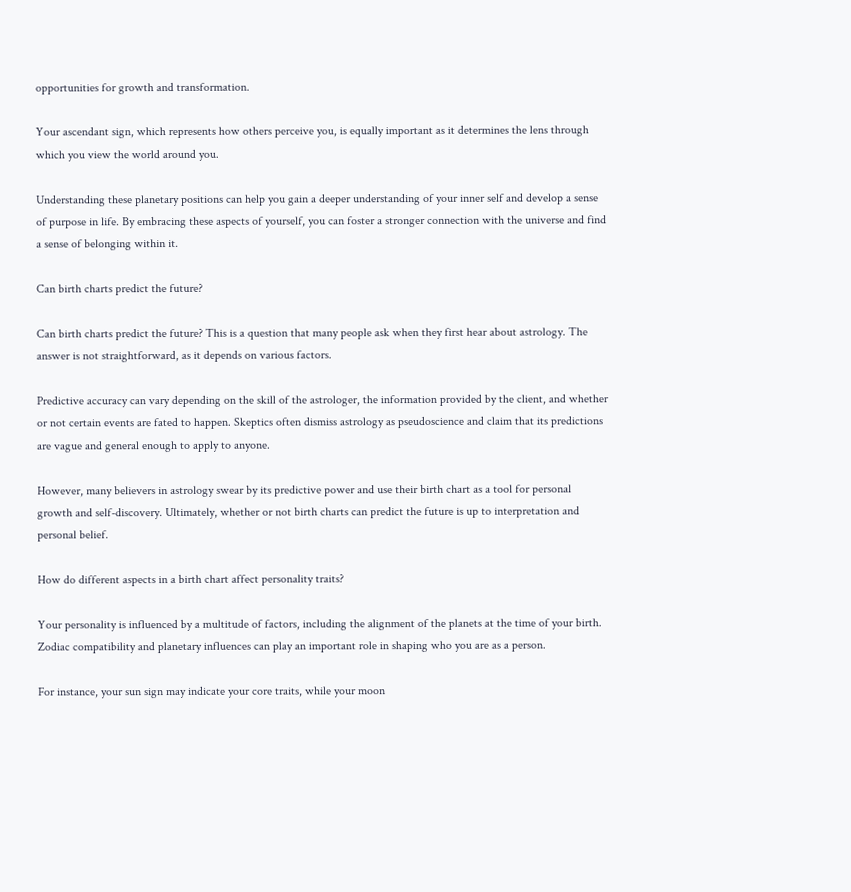opportunities for growth and transformation.

Your ascendant sign, which represents how others perceive you, is equally important as it determines the lens through which you view the world around you.

Understanding these planetary positions can help you gain a deeper understanding of your inner self and develop a sense of purpose in life. By embracing these aspects of yourself, you can foster a stronger connection with the universe and find a sense of belonging within it.

Can birth charts predict the future?

Can birth charts predict the future? This is a question that many people ask when they first hear about astrology. The answer is not straightforward, as it depends on various factors.

Predictive accuracy can vary depending on the skill of the astrologer, the information provided by the client, and whether or not certain events are fated to happen. Skeptics often dismiss astrology as pseudoscience and claim that its predictions are vague and general enough to apply to anyone.

However, many believers in astrology swear by its predictive power and use their birth chart as a tool for personal growth and self-discovery. Ultimately, whether or not birth charts can predict the future is up to interpretation and personal belief.

How do different aspects in a birth chart affect personality traits?

Your personality is influenced by a multitude of factors, including the alignment of the planets at the time of your birth. Zodiac compatibility and planetary influences can play an important role in shaping who you are as a person.

For instance, your sun sign may indicate your core traits, while your moon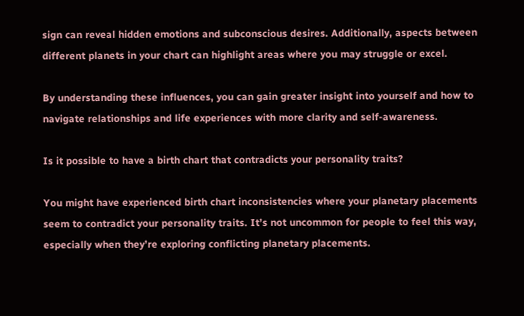sign can reveal hidden emotions and subconscious desires. Additionally, aspects between different planets in your chart can highlight areas where you may struggle or excel.

By understanding these influences, you can gain greater insight into yourself and how to navigate relationships and life experiences with more clarity and self-awareness.

Is it possible to have a birth chart that contradicts your personality traits?

You might have experienced birth chart inconsistencies where your planetary placements seem to contradict your personality traits. It’s not uncommon for people to feel this way, especially when they’re exploring conflicting planetary placements.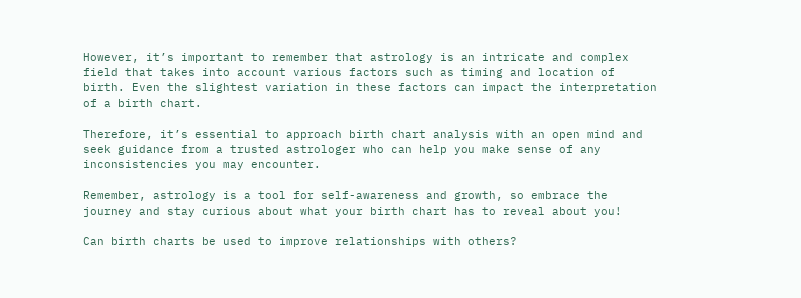However, it’s important to remember that astrology is an intricate and complex field that takes into account various factors such as timing and location of birth. Even the slightest variation in these factors can impact the interpretation of a birth chart.

Therefore, it’s essential to approach birth chart analysis with an open mind and seek guidance from a trusted astrologer who can help you make sense of any inconsistencies you may encounter.

Remember, astrology is a tool for self-awareness and growth, so embrace the journey and stay curious about what your birth chart has to reveal about you!

Can birth charts be used to improve relationships with others?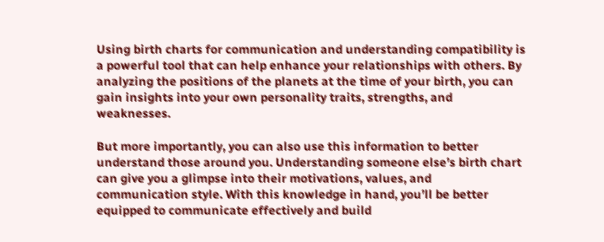Using birth charts for communication and understanding compatibility is a powerful tool that can help enhance your relationships with others. By analyzing the positions of the planets at the time of your birth, you can gain insights into your own personality traits, strengths, and weaknesses.

But more importantly, you can also use this information to better understand those around you. Understanding someone else’s birth chart can give you a glimpse into their motivations, values, and communication style. With this knowledge in hand, you’ll be better equipped to communicate effectively and build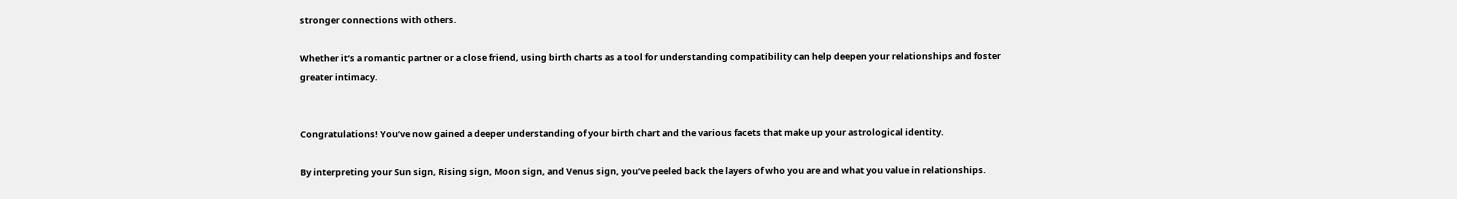stronger connections with others.

Whether it’s a romantic partner or a close friend, using birth charts as a tool for understanding compatibility can help deepen your relationships and foster greater intimacy.


Congratulations! You’ve now gained a deeper understanding of your birth chart and the various facets that make up your astrological identity.

By interpreting your Sun sign, Rising sign, Moon sign, and Venus sign, you’ve peeled back the layers of who you are and what you value in relationships.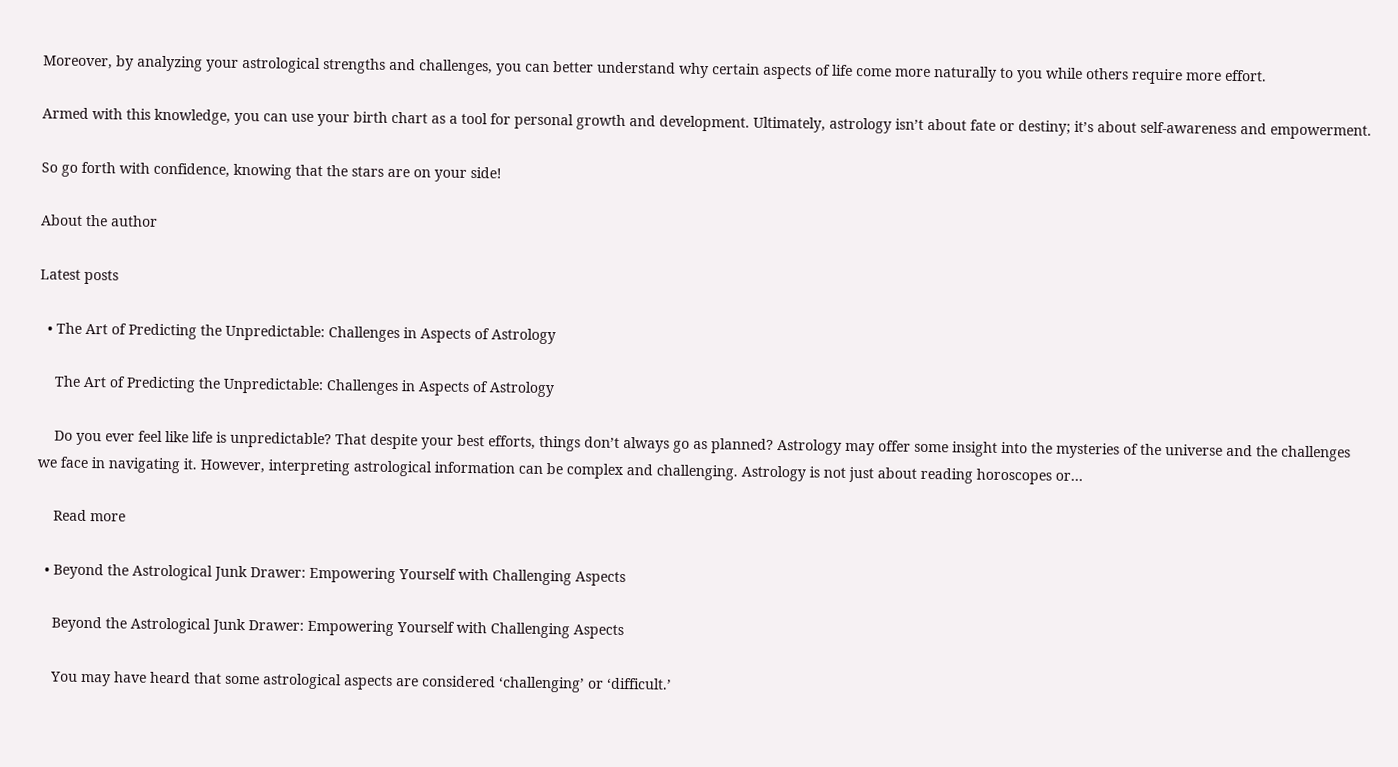Moreover, by analyzing your astrological strengths and challenges, you can better understand why certain aspects of life come more naturally to you while others require more effort.

Armed with this knowledge, you can use your birth chart as a tool for personal growth and development. Ultimately, astrology isn’t about fate or destiny; it’s about self-awareness and empowerment.

So go forth with confidence, knowing that the stars are on your side!

About the author

Latest posts

  • The Art of Predicting the Unpredictable: Challenges in Aspects of Astrology

    The Art of Predicting the Unpredictable: Challenges in Aspects of Astrology

    Do you ever feel like life is unpredictable? That despite your best efforts, things don’t always go as planned? Astrology may offer some insight into the mysteries of the universe and the challenges we face in navigating it. However, interpreting astrological information can be complex and challenging. Astrology is not just about reading horoscopes or…

    Read more

  • Beyond the Astrological Junk Drawer: Empowering Yourself with Challenging Aspects

    Beyond the Astrological Junk Drawer: Empowering Yourself with Challenging Aspects

    You may have heard that some astrological aspects are considered ‘challenging’ or ‘difficult.’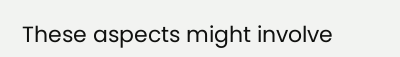These aspects might involve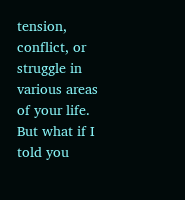tension, conflict, or struggle in various areas of your life. But what if I told you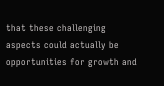that these challenging aspects could actually be opportunities for growth and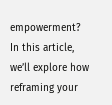empowerment? In this article, we’ll explore how reframing your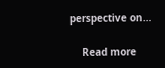perspective on…

    Read more